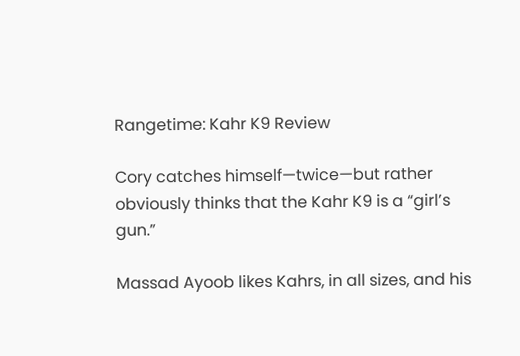Rangetime: Kahr K9 Review

Cory catches himself—twice—but rather obviously thinks that the Kahr K9 is a “girl’s gun.”

Massad Ayoob likes Kahrs, in all sizes, and his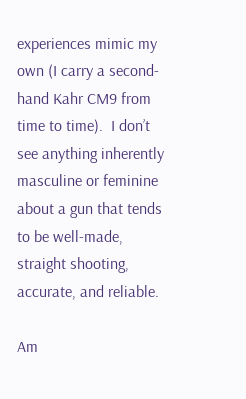experiences mimic my own (I carry a second-hand Kahr CM9 from time to time).  I don’t see anything inherently masculine or feminine about a gun that tends to be well-made, straight shooting, accurate, and reliable.

Am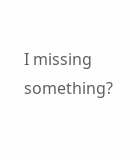I missing something?